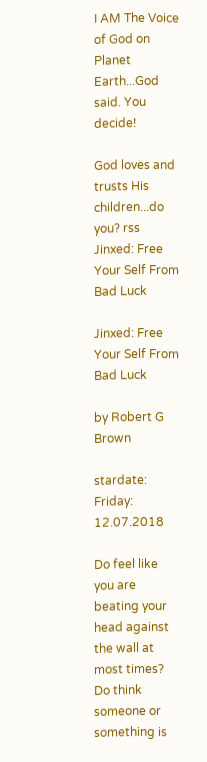I AM The Voice of God on Planet Earth...God said. You decide!

God loves and trusts His children...do you? rss
Jinxed: Free Your Self From Bad Luck

Jinxed: Free Your Self From Bad Luck

by Robert G Brown

stardate: Friday: 12.07.2018

Do feel like you are beating your head against the wall at most times? Do think someone or something is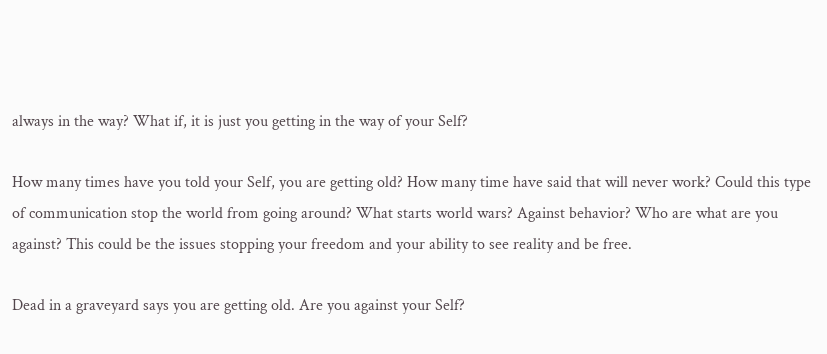always in the way? What if, it is just you getting in the way of your Self?

How many times have you told your Self, you are getting old? How many time have said that will never work? Could this type of communication stop the world from going around? What starts world wars? Against behavior? Who are what are you against? This could be the issues stopping your freedom and your ability to see reality and be free.

Dead in a graveyard says you are getting old. Are you against your Self?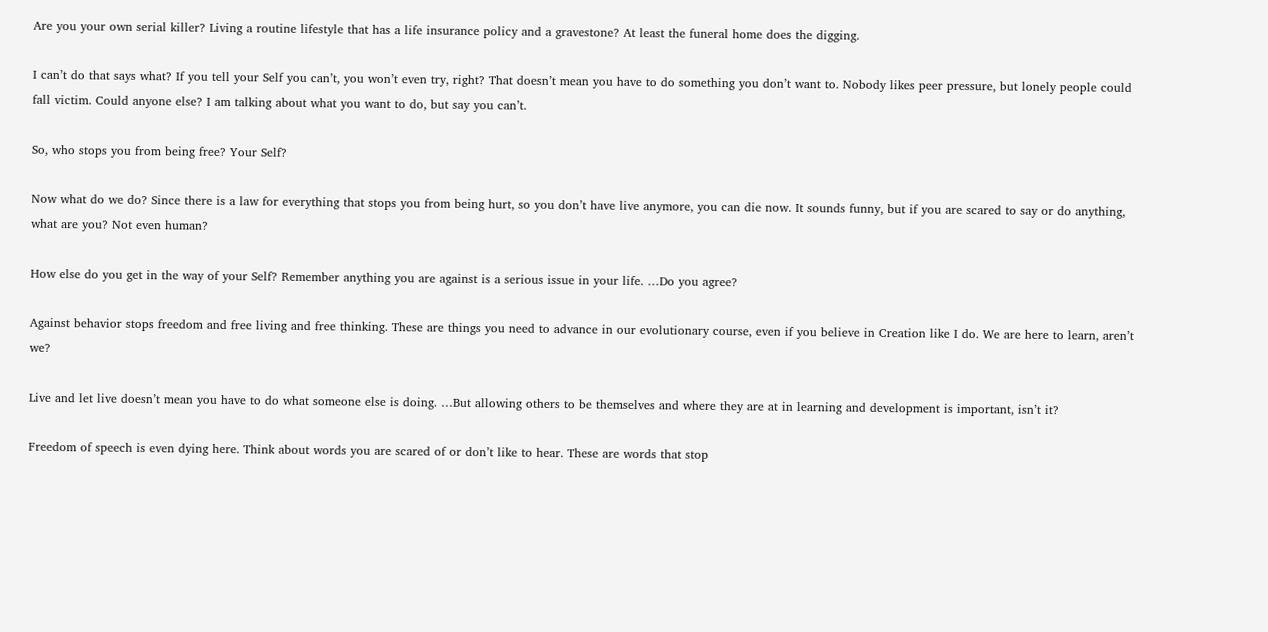Are you your own serial killer? Living a routine lifestyle that has a life insurance policy and a gravestone? At least the funeral home does the digging.

I can’t do that says what? If you tell your Self you can’t, you won’t even try, right? That doesn’t mean you have to do something you don’t want to. Nobody likes peer pressure, but lonely people could fall victim. Could anyone else? I am talking about what you want to do, but say you can’t.

So, who stops you from being free? Your Self?

Now what do we do? Since there is a law for everything that stops you from being hurt, so you don’t have live anymore, you can die now. It sounds funny, but if you are scared to say or do anything, what are you? Not even human?

How else do you get in the way of your Self? Remember anything you are against is a serious issue in your life. …Do you agree?

Against behavior stops freedom and free living and free thinking. These are things you need to advance in our evolutionary course, even if you believe in Creation like I do. We are here to learn, aren’t we?

Live and let live doesn’t mean you have to do what someone else is doing. …But allowing others to be themselves and where they are at in learning and development is important, isn’t it?

Freedom of speech is even dying here. Think about words you are scared of or don’t like to hear. These are words that stop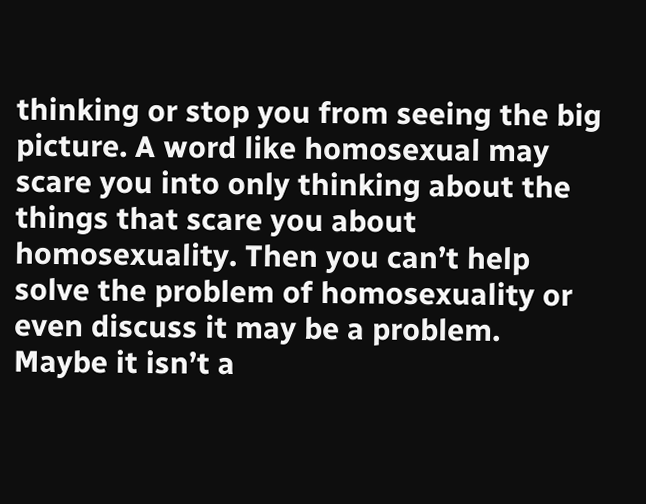thinking or stop you from seeing the big picture. A word like homosexual may scare you into only thinking about the things that scare you about homosexuality. Then you can’t help solve the problem of homosexuality or even discuss it may be a problem. Maybe it isn’t a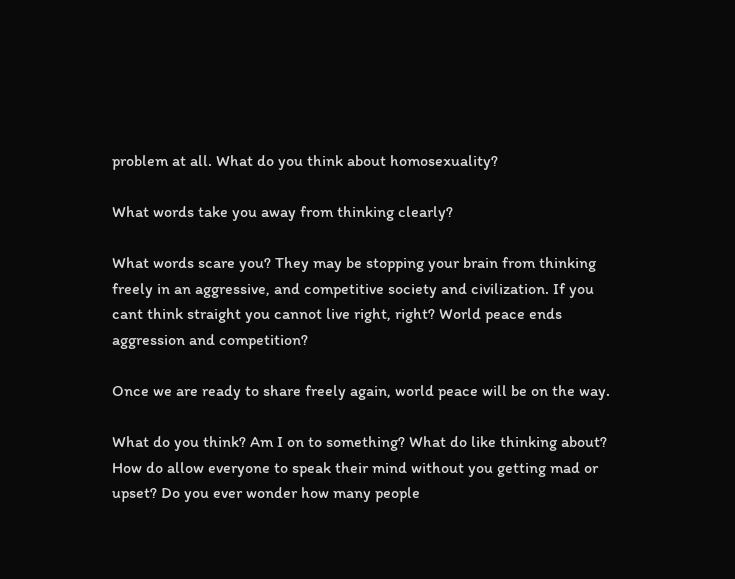problem at all. What do you think about homosexuality?

What words take you away from thinking clearly?

What words scare you? They may be stopping your brain from thinking freely in an aggressive, and competitive society and civilization. If you cant think straight you cannot live right, right? World peace ends aggression and competition?

Once we are ready to share freely again, world peace will be on the way.

What do you think? Am I on to something? What do like thinking about? How do allow everyone to speak their mind without you getting mad or upset? Do you ever wonder how many people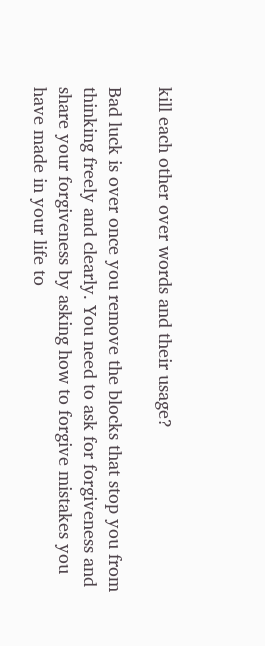kill each other over words and their usage?

Bad luck is over once you remove the blocks that stop you from thinking freely and clearly. You need to ask for forgiveness and share your forgiveness by asking how to forgive mistakes you have made in your life to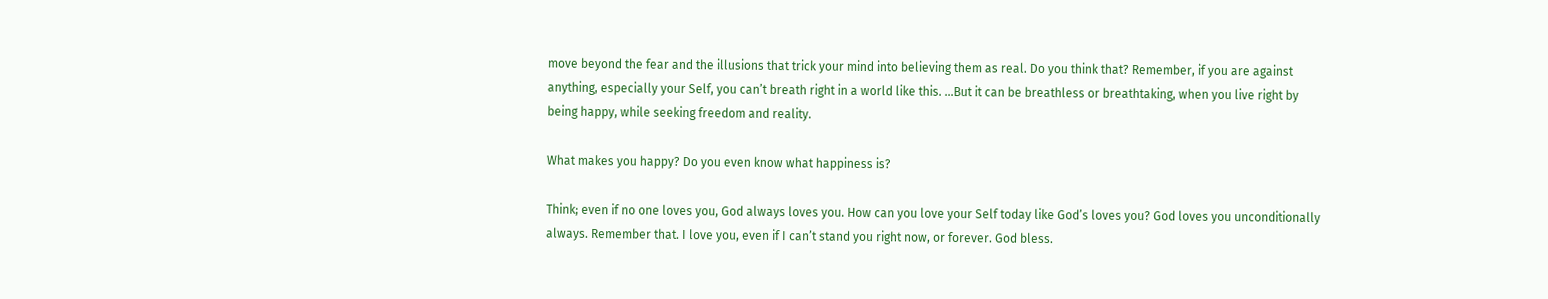move beyond the fear and the illusions that trick your mind into believing them as real. Do you think that? Remember, if you are against anything, especially your Self, you can’t breath right in a world like this. …But it can be breathless or breathtaking, when you live right by being happy, while seeking freedom and reality.

What makes you happy? Do you even know what happiness is?

Think; even if no one loves you, God always loves you. How can you love your Self today like God’s loves you? God loves you unconditionally always. Remember that. I love you, even if I can’t stand you right now, or forever. God bless.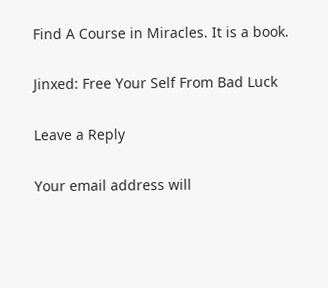Find A Course in Miracles. It is a book.

Jinxed: Free Your Self From Bad Luck

Leave a Reply

Your email address will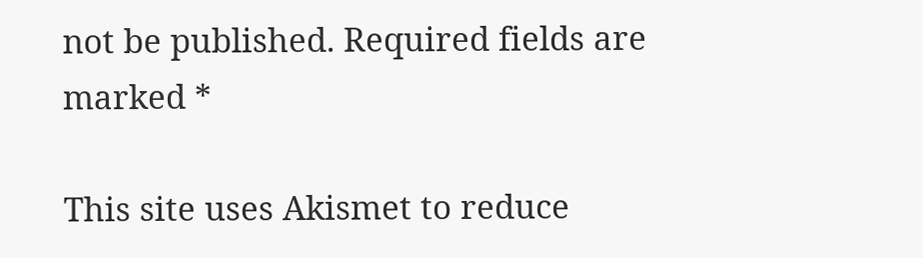not be published. Required fields are marked *

This site uses Akismet to reduce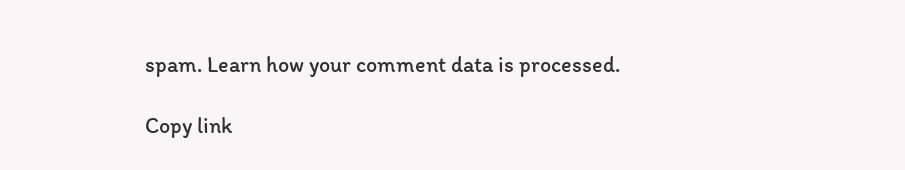spam. Learn how your comment data is processed.

Copy link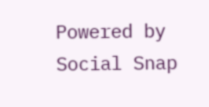Powered by Social Snap